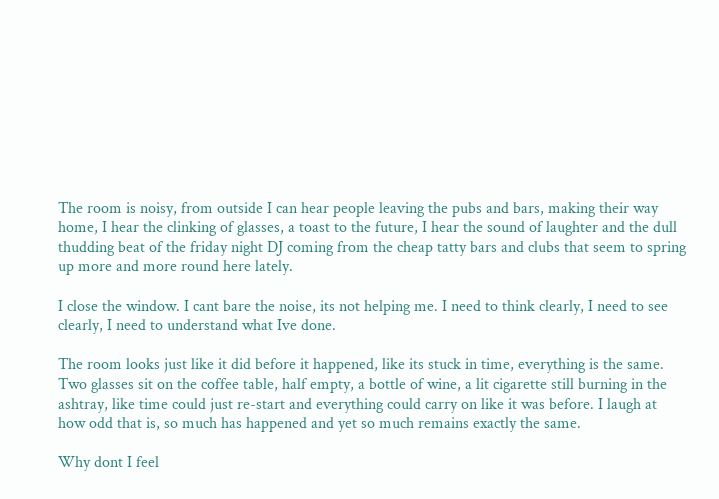The room is noisy, from outside I can hear people leaving the pubs and bars, making their way home, I hear the clinking of glasses, a toast to the future, I hear the sound of laughter and the dull thudding beat of the friday night DJ coming from the cheap tatty bars and clubs that seem to spring up more and more round here lately.

I close the window. I cant bare the noise, its not helping me. I need to think clearly, I need to see clearly, I need to understand what Ive done.

The room looks just like it did before it happened, like its stuck in time, everything is the same. Two glasses sit on the coffee table, half empty, a bottle of wine, a lit cigarette still burning in the ashtray, like time could just re-start and everything could carry on like it was before. I laugh at how odd that is, so much has happened and yet so much remains exactly the same.

Why dont I feel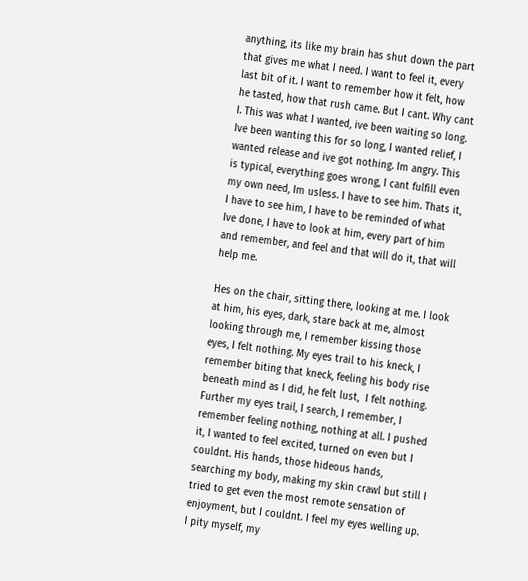anything, its like my brain has shut down the part that gives me what I need. I want to feel it, every last bit of it. I want to remember how it felt, how he tasted, how that rush came. But I cant. Why cant I. This was what I wanted, ive been waiting so long. Ive been wanting this for so long, I wanted relief, I wanted release and ive got nothing. Im angry. This is typical, everything goes wrong, I cant fulfill even my own need, Im usless. I have to see him. Thats it, I have to see him, I have to be reminded of what Ive done, I have to look at him, every part of him and remember, and feel and that will do it, that will help me.

Hes on the chair, sitting there, looking at me. I look at him, his eyes, dark, stare back at me, almost looking through me, I remember kissing those eyes, I felt nothing. My eyes trail to his kneck, I remember biting that kneck, feeling his body rise beneath mind as I did, he felt lust,  I felt nothing. Further my eyes trail, I search, I remember, I remember feeling nothing, nothing at all. I pushed it, I wanted to feel excited, turned on even but I couldnt. His hands, those hideous hands, searching my body, making my skin crawl but still I tried to get even the most remote sensation of enjoyment, but I couldnt. I feel my eyes welling up. I pity myself, my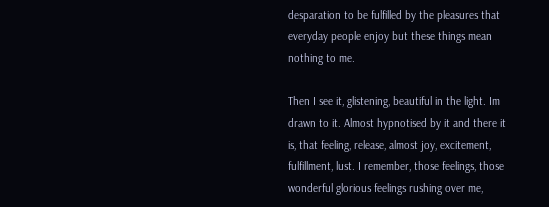desparation to be fulfilled by the pleasures that everyday people enjoy but these things mean nothing to me.

Then I see it, glistening, beautiful in the light. Im drawn to it. Almost hypnotised by it and there it is, that feeling, release, almost joy, excitement, fulfillment, lust. I remember, those feelings, those wonderful glorious feelings rushing over me,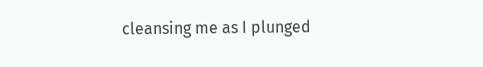cleansing me as I plunged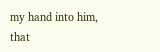my hand into him, that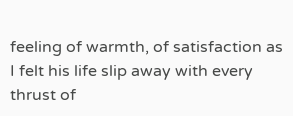feeling of warmth, of satisfaction as I felt his life slip away with every thrust of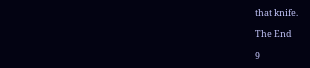that knife.

The End

9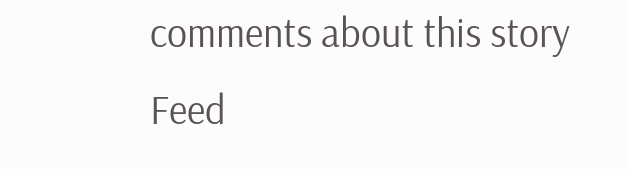comments about this story Feed